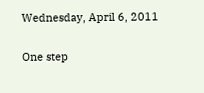Wednesday, April 6, 2011

One step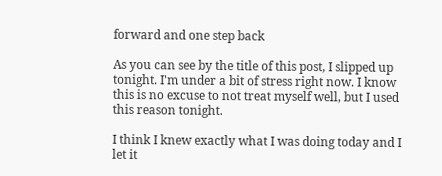forward and one step back

As you can see by the title of this post, I slipped up tonight. I'm under a bit of stress right now. I know this is no excuse to not treat myself well, but I used this reason tonight.

I think I knew exactly what I was doing today and I let it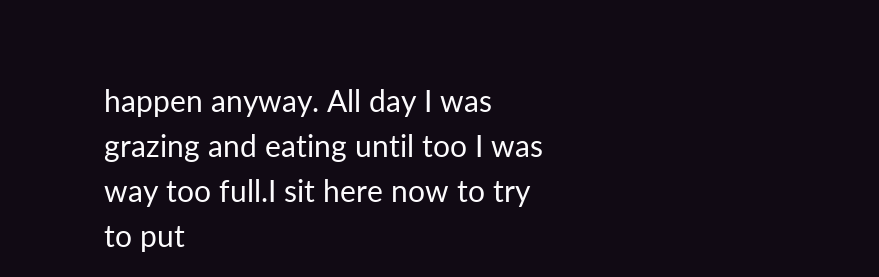happen anyway. All day I was grazing and eating until too I was way too full.I sit here now to try to put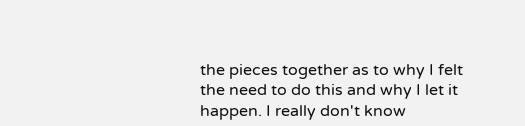the pieces together as to why I felt the need to do this and why I let it happen. I really don't know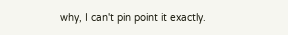why, I can't pin point it exactly.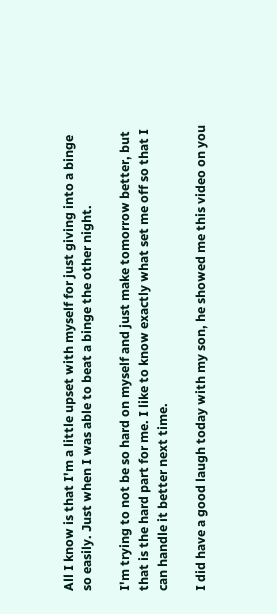All I know is that I'm a little upset with myself for just giving into a binge so easily. Just when I was able to beat a binge the other night.

I'm trying to not be so hard on myself and just make tomorrow better, but that is the hard part for me. I like to know exactly what set me off so that I can handle it better next time.

I did have a good laugh today with my son, he showed me this video on you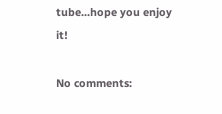tube...hope you enjoy it!

No comments: